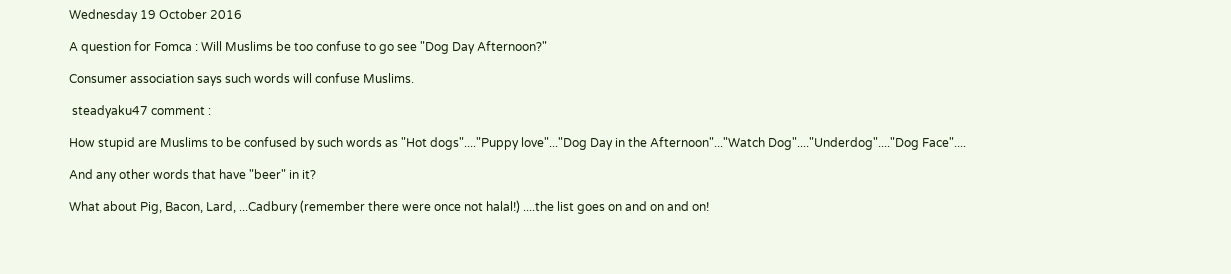Wednesday 19 October 2016

A question for Fomca : Will Muslims be too confuse to go see "Dog Day Afternoon?"

Consumer association says such words will confuse Muslims.

 steadyaku47 comment :

How stupid are Muslims to be confused by such words as "Hot dogs"...."Puppy love"..."Dog Day in the Afternoon"..."Watch Dog"...."Underdog"...."Dog Face"....

And any other words that have "beer" in it?

What about Pig, Bacon, Lard, ...Cadbury (remember there were once not halal!) ....the list goes on and on and on!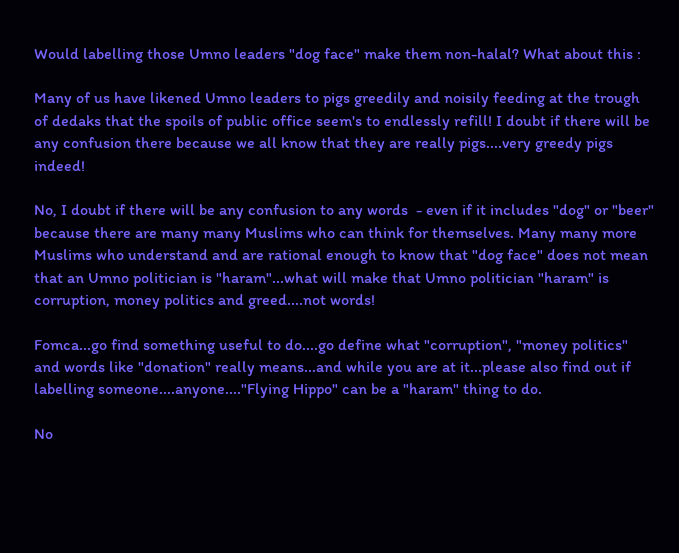Would labelling those Umno leaders "dog face" make them non-halal? What about this :

Many of us have likened Umno leaders to pigs greedily and noisily feeding at the trough of dedaks that the spoils of public office seem's to endlessly refill! I doubt if there will be any confusion there because we all know that they are really pigs....very greedy pigs indeed!

No, I doubt if there will be any confusion to any words  - even if it includes "dog" or "beer" because there are many many Muslims who can think for themselves. Many many more Muslims who understand and are rational enough to know that "dog face" does not mean that an Umno politician is "haram"...what will make that Umno politician "haram" is corruption, money politics and greed....not words!

Fomca...go find something useful to do....go define what "corruption", "money politics"  and words like "donation" really means...and while you are at it...please also find out if labelling someone....anyone...."Flying Hippo" can be a "haram" thing to do.

No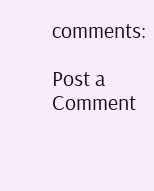comments:

Post a Comment